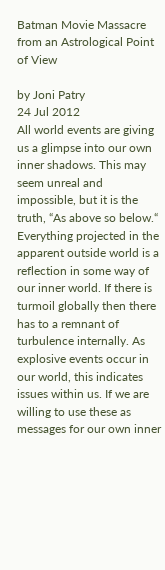Batman Movie Massacre
from an Astrological Point of View

by Joni Patry
24 Jul 2012
All world events are giving us a glimpse into our own inner shadows. This may seem unreal and impossible, but it is the truth, “As above so below.“ Everything projected in the apparent outside world is a reflection in some way of our inner world. If there is turmoil globally then there has to a remnant of turbulence internally. As explosive events occur in our world, this indicates issues within us. If we are willing to use these as messages for our own inner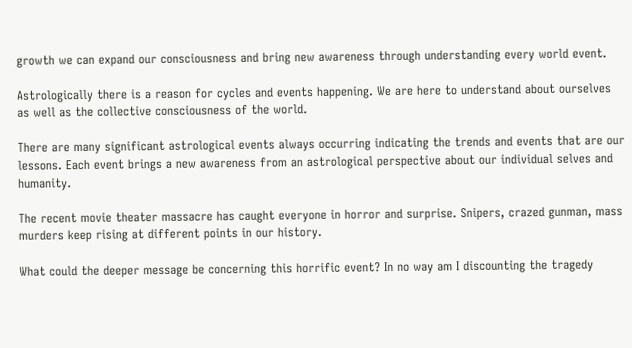growth we can expand our consciousness and bring new awareness through understanding every world event.

Astrologically there is a reason for cycles and events happening. We are here to understand about ourselves as well as the collective consciousness of the world.

There are many significant astrological events always occurring indicating the trends and events that are our lessons. Each event brings a new awareness from an astrological perspective about our individual selves and humanity.

The recent movie theater massacre has caught everyone in horror and surprise. Snipers, crazed gunman, mass murders keep rising at different points in our history.

What could the deeper message be concerning this horrific event? In no way am I discounting the tragedy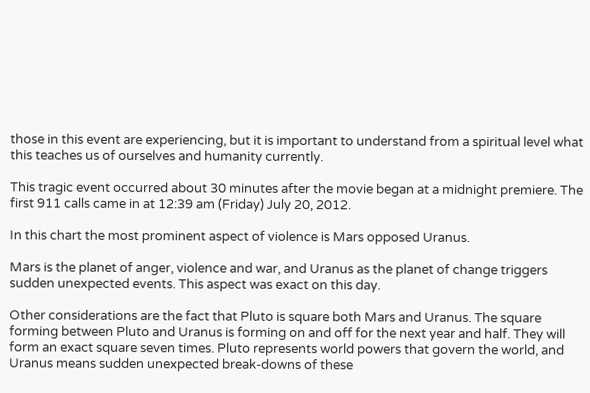those in this event are experiencing, but it is important to understand from a spiritual level what this teaches us of ourselves and humanity currently.

This tragic event occurred about 30 minutes after the movie began at a midnight premiere. The first 911 calls came in at 12:39 am (Friday) July 20, 2012.

In this chart the most prominent aspect of violence is Mars opposed Uranus.

Mars is the planet of anger, violence and war, and Uranus as the planet of change triggers sudden unexpected events. This aspect was exact on this day.

Other considerations are the fact that Pluto is square both Mars and Uranus. The square forming between Pluto and Uranus is forming on and off for the next year and half. They will form an exact square seven times. Pluto represents world powers that govern the world, and Uranus means sudden unexpected break-downs of these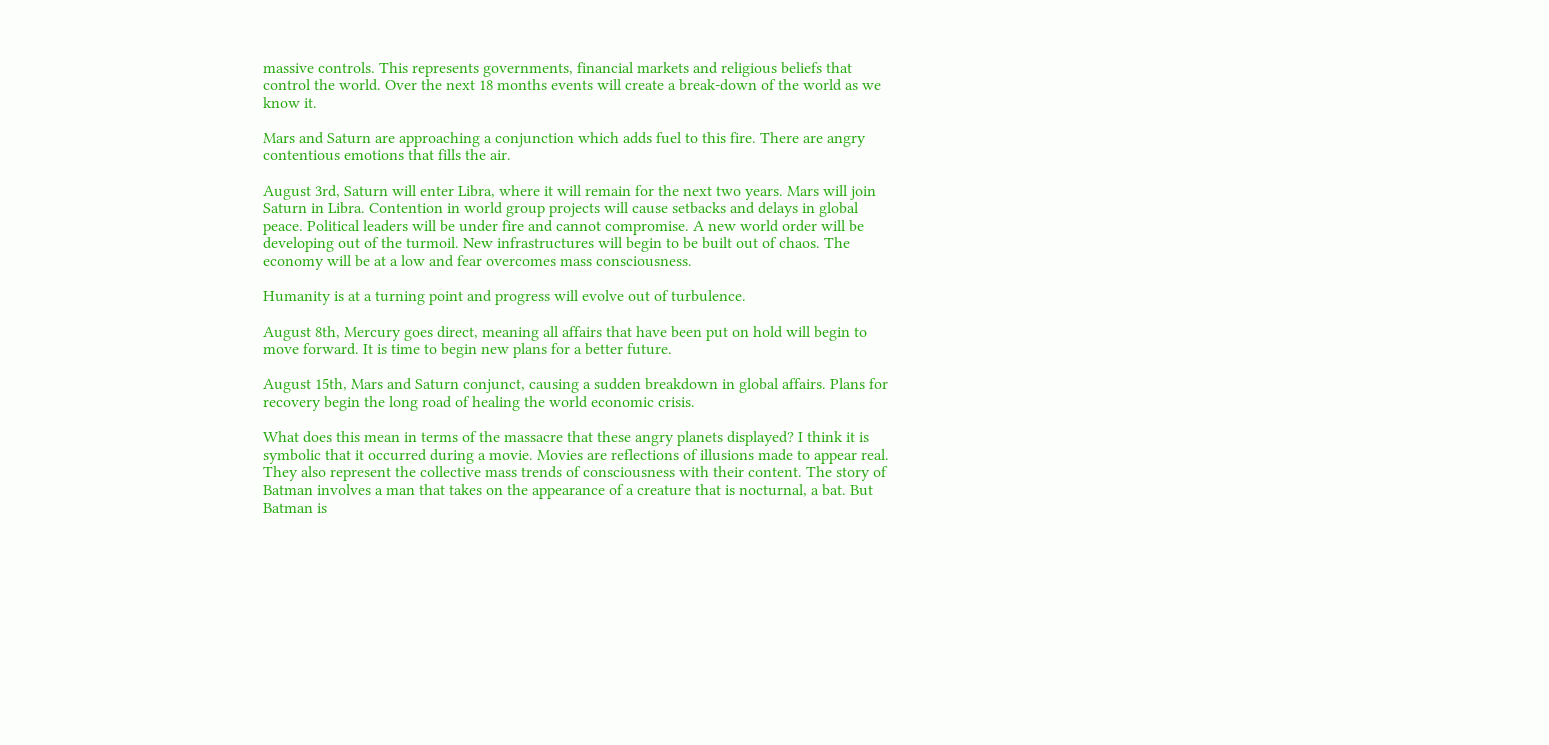massive controls. This represents governments, financial markets and religious beliefs that control the world. Over the next 18 months events will create a break-down of the world as we know it.

Mars and Saturn are approaching a conjunction which adds fuel to this fire. There are angry contentious emotions that fills the air.

August 3rd, Saturn will enter Libra, where it will remain for the next two years. Mars will join Saturn in Libra. Contention in world group projects will cause setbacks and delays in global peace. Political leaders will be under fire and cannot compromise. A new world order will be developing out of the turmoil. New infrastructures will begin to be built out of chaos. The economy will be at a low and fear overcomes mass consciousness.

Humanity is at a turning point and progress will evolve out of turbulence.

August 8th, Mercury goes direct, meaning all affairs that have been put on hold will begin to move forward. It is time to begin new plans for a better future.

August 15th, Mars and Saturn conjunct, causing a sudden breakdown in global affairs. Plans for recovery begin the long road of healing the world economic crisis.

What does this mean in terms of the massacre that these angry planets displayed? I think it is symbolic that it occurred during a movie. Movies are reflections of illusions made to appear real. They also represent the collective mass trends of consciousness with their content. The story of Batman involves a man that takes on the appearance of a creature that is nocturnal, a bat. But Batman is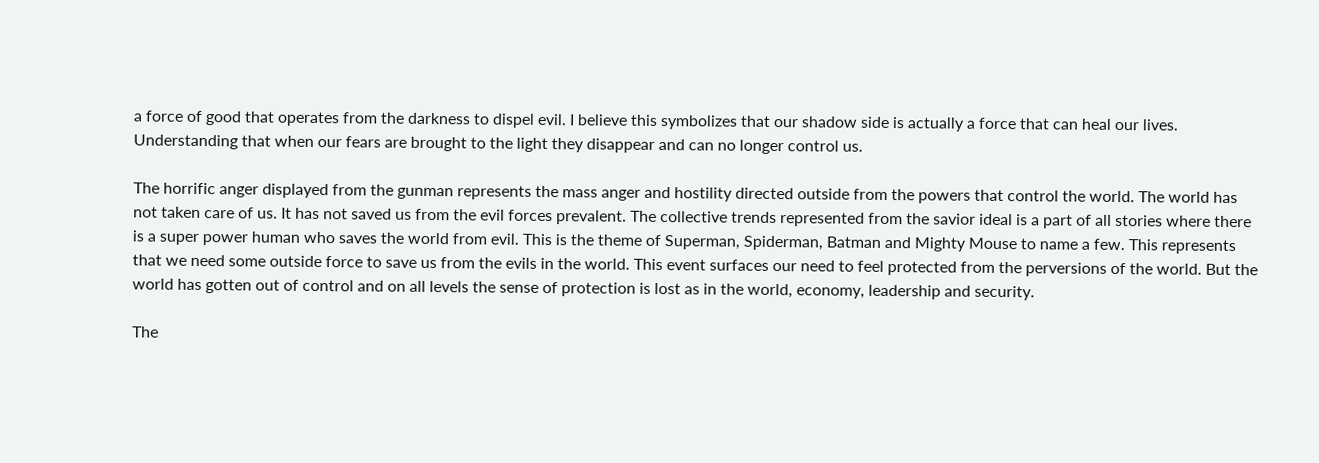a force of good that operates from the darkness to dispel evil. I believe this symbolizes that our shadow side is actually a force that can heal our lives. Understanding that when our fears are brought to the light they disappear and can no longer control us.

The horrific anger displayed from the gunman represents the mass anger and hostility directed outside from the powers that control the world. The world has not taken care of us. It has not saved us from the evil forces prevalent. The collective trends represented from the savior ideal is a part of all stories where there is a super power human who saves the world from evil. This is the theme of Superman, Spiderman, Batman and Mighty Mouse to name a few. This represents that we need some outside force to save us from the evils in the world. This event surfaces our need to feel protected from the perversions of the world. But the world has gotten out of control and on all levels the sense of protection is lost as in the world, economy, leadership and security.

The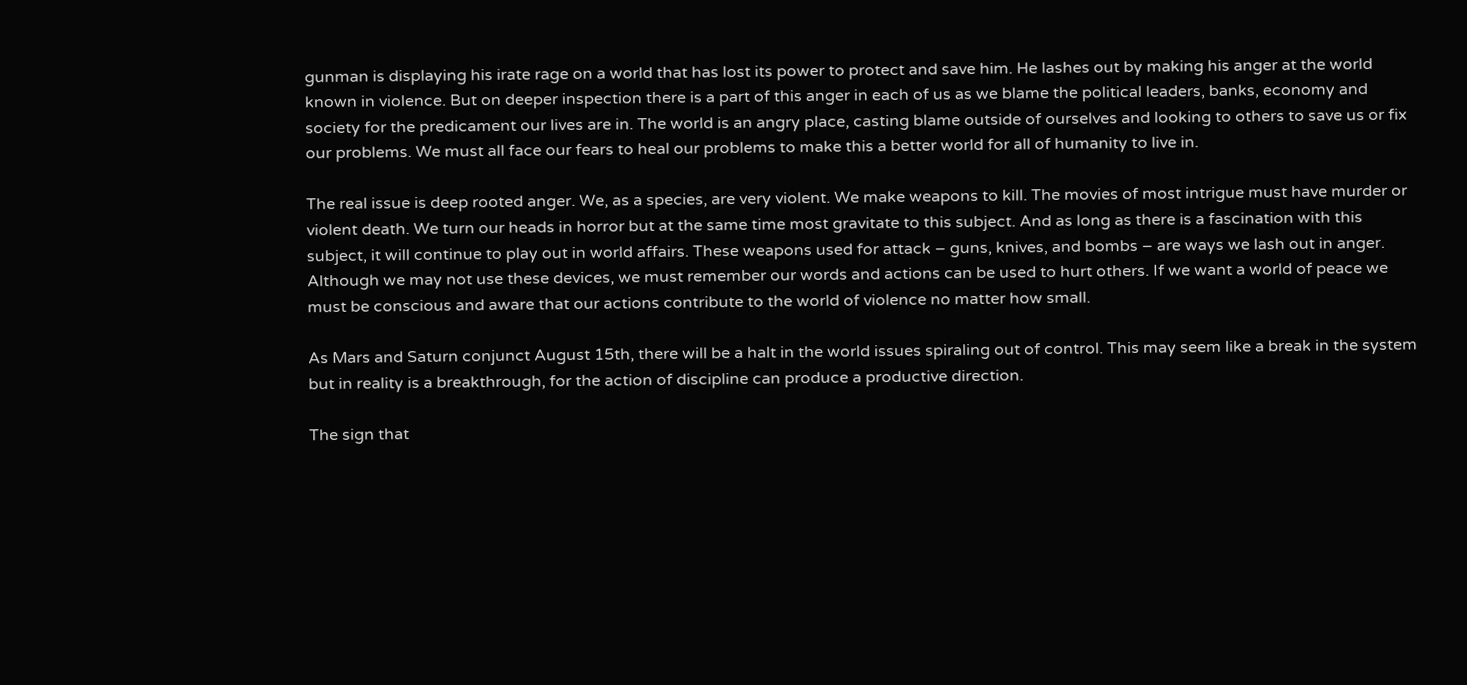gunman is displaying his irate rage on a world that has lost its power to protect and save him. He lashes out by making his anger at the world known in violence. But on deeper inspection there is a part of this anger in each of us as we blame the political leaders, banks, economy and society for the predicament our lives are in. The world is an angry place, casting blame outside of ourselves and looking to others to save us or fix our problems. We must all face our fears to heal our problems to make this a better world for all of humanity to live in.

The real issue is deep rooted anger. We, as a species, are very violent. We make weapons to kill. The movies of most intrigue must have murder or violent death. We turn our heads in horror but at the same time most gravitate to this subject. And as long as there is a fascination with this subject, it will continue to play out in world affairs. These weapons used for attack – guns, knives, and bombs – are ways we lash out in anger. Although we may not use these devices, we must remember our words and actions can be used to hurt others. If we want a world of peace we must be conscious and aware that our actions contribute to the world of violence no matter how small.

As Mars and Saturn conjunct August 15th, there will be a halt in the world issues spiraling out of control. This may seem like a break in the system but in reality is a breakthrough, for the action of discipline can produce a productive direction.

The sign that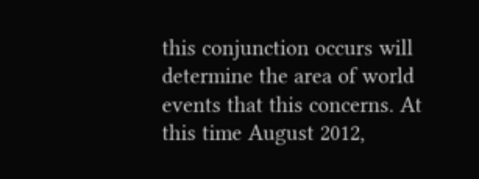this conjunction occurs will determine the area of world events that this concerns. At this time August 2012,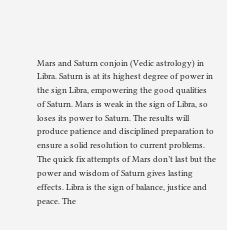Mars and Saturn conjoin (Vedic astrology) in Libra. Saturn is at its highest degree of power in the sign Libra, empowering the good qualities of Saturn. Mars is weak in the sign of Libra, so loses its power to Saturn. The results will produce patience and disciplined preparation to ensure a solid resolution to current problems. The quick fix attempts of Mars don’t last but the power and wisdom of Saturn gives lasting effects. Libra is the sign of balance, justice and peace. The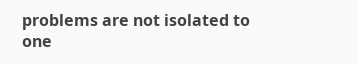problems are not isolated to one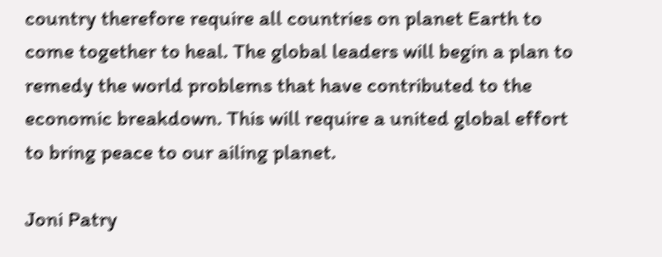country therefore require all countries on planet Earth to come together to heal. The global leaders will begin a plan to remedy the world problems that have contributed to the economic breakdown. This will require a united global effort to bring peace to our ailing planet.

Joni Patry